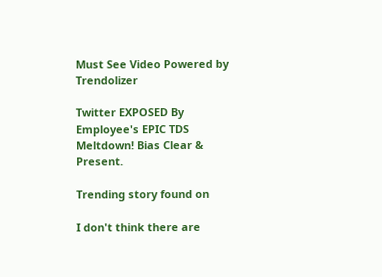Must See Video Powered by Trendolizer

Twitter EXPOSED By Employee's EPIC TDS Meltdown! Bias Clear & Present.

Trending story found on

I don't think there are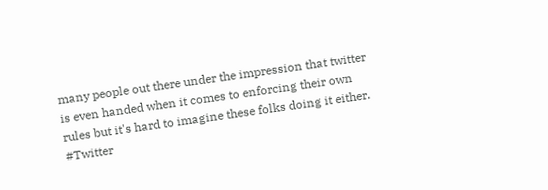many people out there under the impression that twitter is even handed when it comes to enforcing their own rules but it's hard to imagine these folks doing it either. #Twitter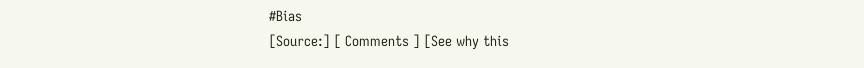#Bias
[Source:] [ Comments ] [See why this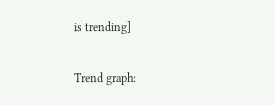is trending]

Trend graph: